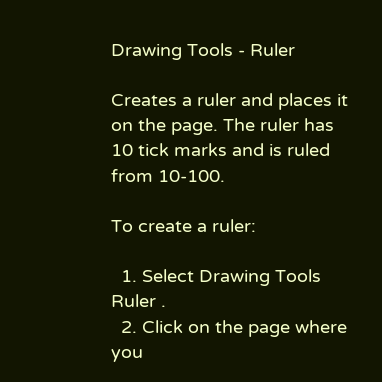Drawing Tools - Ruler

Creates a ruler and places it on the page. The ruler has 10 tick marks and is ruled from 10-100.

To create a ruler:

  1. Select Drawing Tools Ruler .
  2. Click on the page where you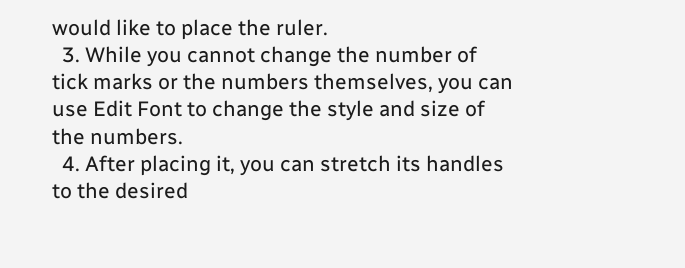would like to place the ruler.
  3. While you cannot change the number of tick marks or the numbers themselves, you can use Edit Font to change the style and size of the numbers.
  4. After placing it, you can stretch its handles to the desired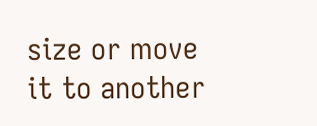size or move it to another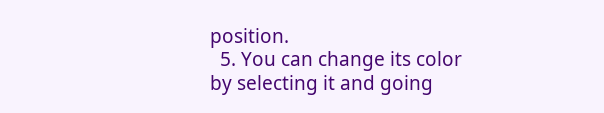position.
  5. You can change its color by selecting it and going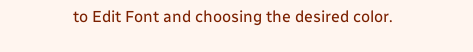to Edit Font and choosing the desired color.